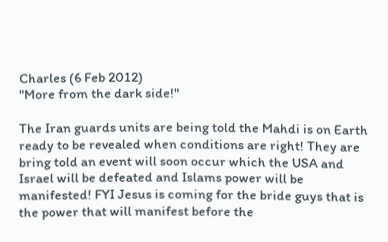Charles (6 Feb 2012)
"More from the dark side!"

The Iran guards units are being told the Mahdi is on Earth ready to be revealed when conditions are right! They are bring told an event will soon occur which the USA and Israel will be defeated and Islams power will be manifested! FYI Jesus is coming for the bride guys that is the power that will manifest before the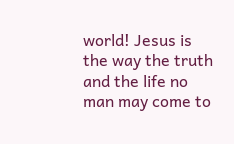world! Jesus is the way the truth and the life no man may come to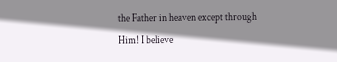the Father in heaven except through Him! I believe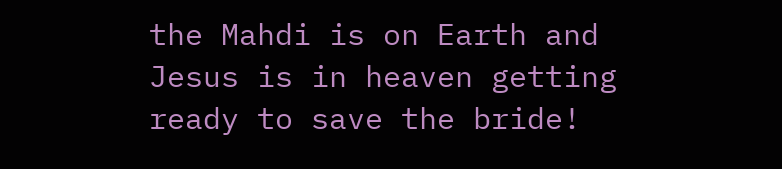the Mahdi is on Earth and Jesus is in heaven getting ready to save the bride!